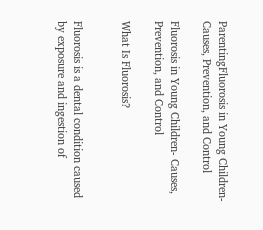ParentingFluorosis in Young Children- Causes, Prevention, and Control

Fluorosis in Young Children- Causes, Prevention, and Control

What Is Fluorosis?


Fluorosis is a dental condition caused by exposure and ingestion of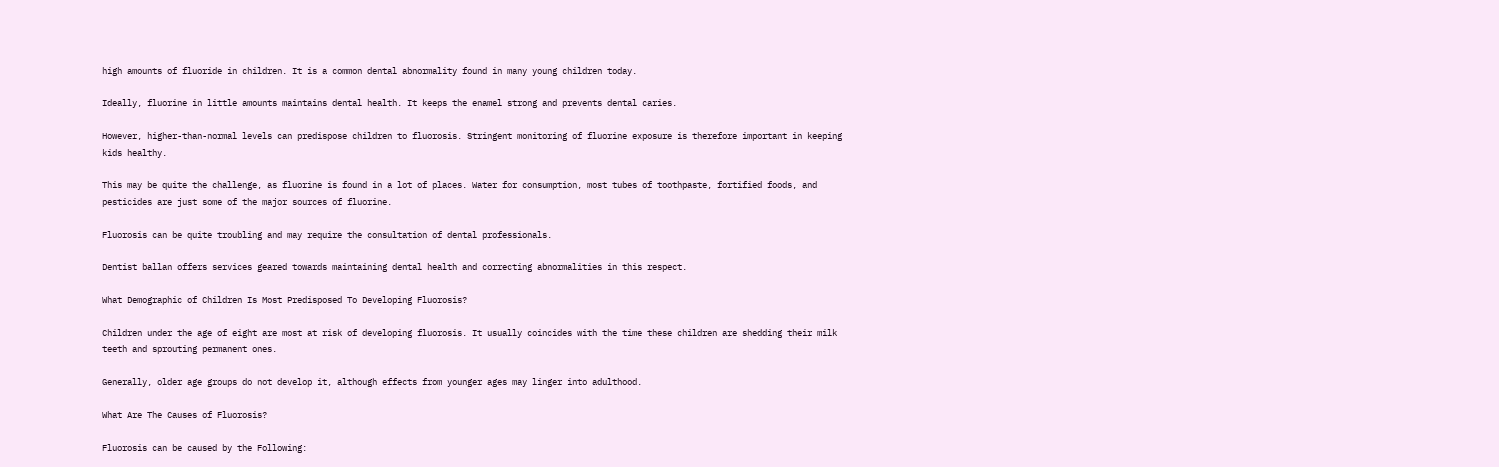high amounts of fluoride in children. It is a common dental abnormality found in many young children today.

Ideally, fluorine in little amounts maintains dental health. It keeps the enamel strong and prevents dental caries.

However, higher-than-normal levels can predispose children to fluorosis. Stringent monitoring of fluorine exposure is therefore important in keeping kids healthy.

This may be quite the challenge, as fluorine is found in a lot of places. Water for consumption, most tubes of toothpaste, fortified foods, and pesticides are just some of the major sources of fluorine.

Fluorosis can be quite troubling and may require the consultation of dental professionals.

Dentist ballan offers services geared towards maintaining dental health and correcting abnormalities in this respect.

What Demographic of Children Is Most Predisposed To Developing Fluorosis?

Children under the age of eight are most at risk of developing fluorosis. It usually coincides with the time these children are shedding their milk teeth and sprouting permanent ones.

Generally, older age groups do not develop it, although effects from younger ages may linger into adulthood.

What Are The Causes of Fluorosis?

Fluorosis can be caused by the Following: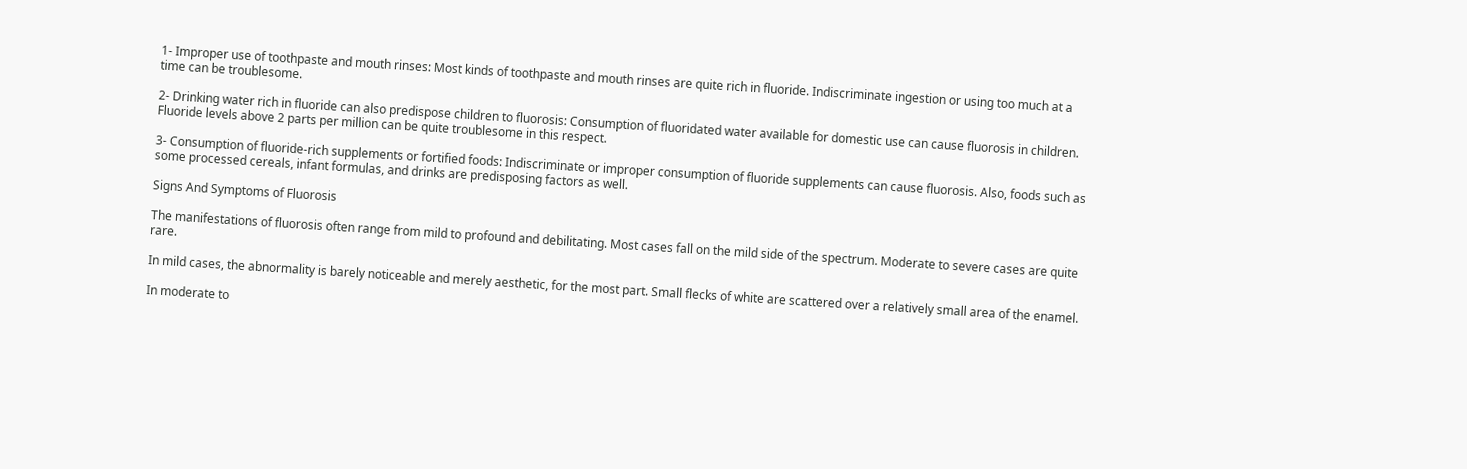1- Improper use of toothpaste and mouth rinses: Most kinds of toothpaste and mouth rinses are quite rich in fluoride. Indiscriminate ingestion or using too much at a time can be troublesome.

2- Drinking water rich in fluoride can also predispose children to fluorosis: Consumption of fluoridated water available for domestic use can cause fluorosis in children. Fluoride levels above 2 parts per million can be quite troublesome in this respect.

3- Consumption of fluoride-rich supplements or fortified foods: Indiscriminate or improper consumption of fluoride supplements can cause fluorosis. Also, foods such as some processed cereals, infant formulas, and drinks are predisposing factors as well.

Signs And Symptoms of Fluorosis

The manifestations of fluorosis often range from mild to profound and debilitating. Most cases fall on the mild side of the spectrum. Moderate to severe cases are quite rare.

In mild cases, the abnormality is barely noticeable and merely aesthetic, for the most part. Small flecks of white are scattered over a relatively small area of the enamel.

In moderate to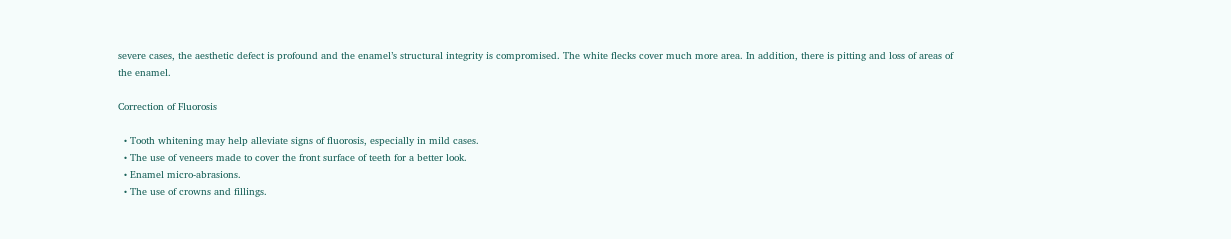severe cases, the aesthetic defect is profound and the enamel’s structural integrity is compromised. The white flecks cover much more area. In addition, there is pitting and loss of areas of the enamel.

Correction of Fluorosis

  • Tooth whitening may help alleviate signs of fluorosis, especially in mild cases.
  • The use of veneers made to cover the front surface of teeth for a better look.
  • Enamel micro-abrasions.
  • The use of crowns and fillings.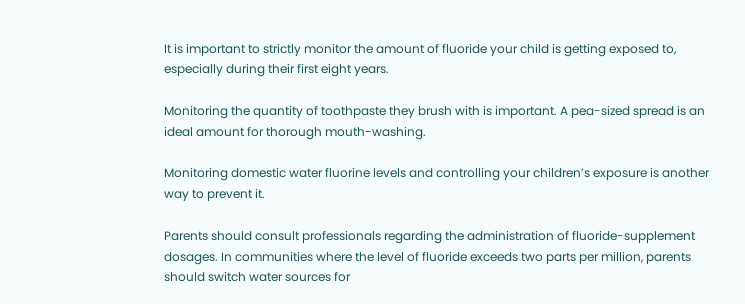It is important to strictly monitor the amount of fluoride your child is getting exposed to, especially during their first eight years.

Monitoring the quantity of toothpaste they brush with is important. A pea-sized spread is an ideal amount for thorough mouth-washing.

Monitoring domestic water fluorine levels and controlling your children’s exposure is another way to prevent it.

Parents should consult professionals regarding the administration of fluoride-supplement dosages. In communities where the level of fluoride exceeds two parts per million, parents should switch water sources for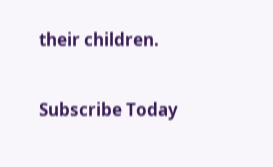their children.

Subscribe Today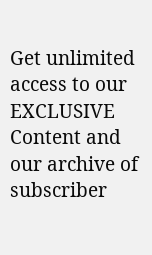Get unlimited access to our EXCLUSIVE Content and our archive of subscriber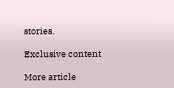stories.

Exclusive content

More article